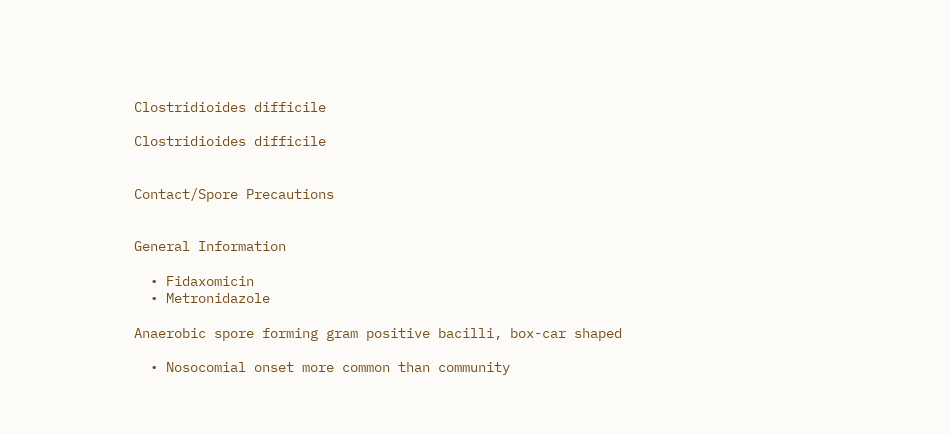Clostridioides difficile

Clostridioides difficile


Contact/Spore Precautions


General Information

  • Fidaxomicin
  • Metronidazole

Anaerobic spore forming gram positive bacilli, box-car shaped

  • Nosocomial onset more common than community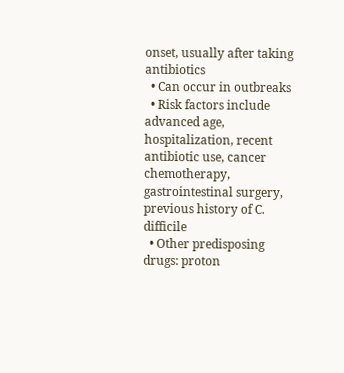onset, usually after taking antibiotics
  • Can occur in outbreaks
  • Risk factors include advanced age, hospitalization, recent antibiotic use, cancer chemotherapy, gastrointestinal surgery, previous history of C. difficile
  • Other predisposing drugs: proton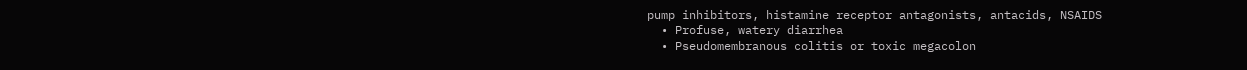pump inhibitors, histamine receptor antagonists, antacids, NSAIDS
  • Profuse, watery diarrhea
  • Pseudomembranous colitis or toxic megacolon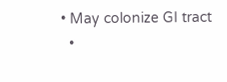• May colonize GI tract
  •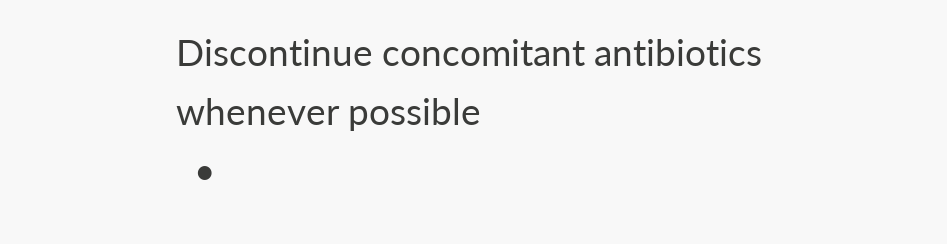Discontinue concomitant antibiotics whenever possible
  •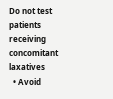Do not test patients receiving concomitant laxatives
  • Avoid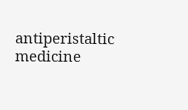antiperistaltic medicine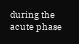during the acute phase